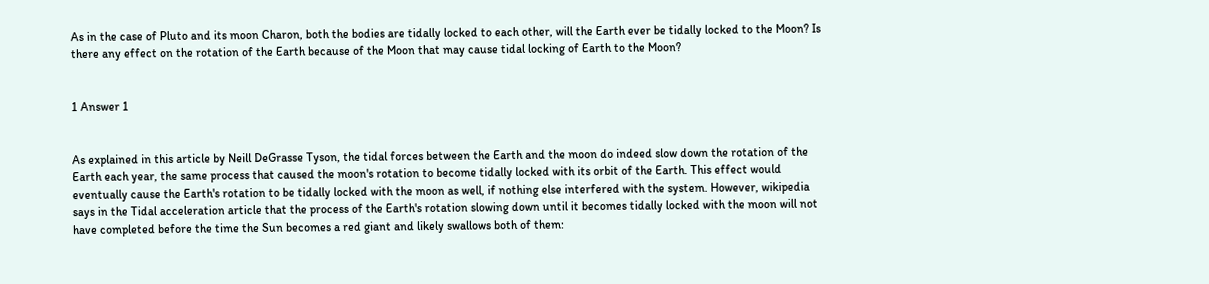As in the case of Pluto and its moon Charon, both the bodies are tidally locked to each other, will the Earth ever be tidally locked to the Moon? Is there any effect on the rotation of the Earth because of the Moon that may cause tidal locking of Earth to the Moon?


1 Answer 1


As explained in this article by Neill DeGrasse Tyson, the tidal forces between the Earth and the moon do indeed slow down the rotation of the Earth each year, the same process that caused the moon's rotation to become tidally locked with its orbit of the Earth. This effect would eventually cause the Earth's rotation to be tidally locked with the moon as well, if nothing else interfered with the system. However, wikipedia says in the Tidal acceleration article that the process of the Earth's rotation slowing down until it becomes tidally locked with the moon will not have completed before the time the Sun becomes a red giant and likely swallows both of them: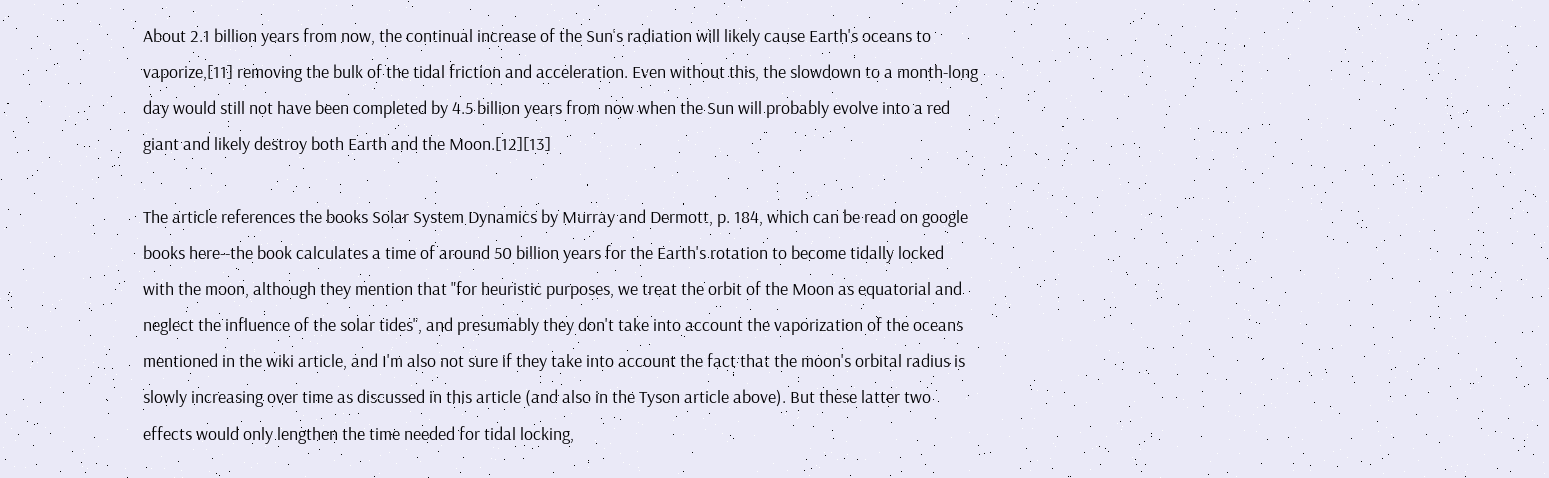About 2.1 billion years from now, the continual increase of the Sun's radiation will likely cause Earth's oceans to vaporize,[11] removing the bulk of the tidal friction and acceleration. Even without this, the slowdown to a month-long day would still not have been completed by 4.5 billion years from now when the Sun will probably evolve into a red giant and likely destroy both Earth and the Moon.[12][13]

The article references the books Solar System Dynamics by Murray and Dermott, p. 184, which can be read on google books here--the book calculates a time of around 50 billion years for the Earth's rotation to become tidally locked with the moon, although they mention that "for heuristic purposes, we treat the orbit of the Moon as equatorial and neglect the influence of the solar tides", and presumably they don't take into account the vaporization of the oceans mentioned in the wiki article, and I'm also not sure if they take into account the fact that the moon's orbital radius is slowly increasing over time as discussed in this article (and also in the Tyson article above). But these latter two effects would only lengthen the time needed for tidal locking,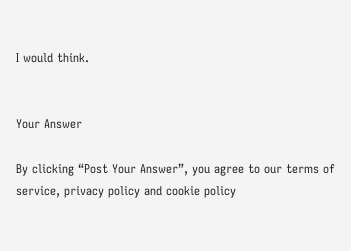I would think.


Your Answer

By clicking “Post Your Answer”, you agree to our terms of service, privacy policy and cookie policy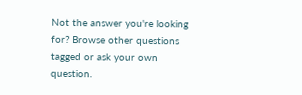Not the answer you're looking for? Browse other questions tagged or ask your own question.